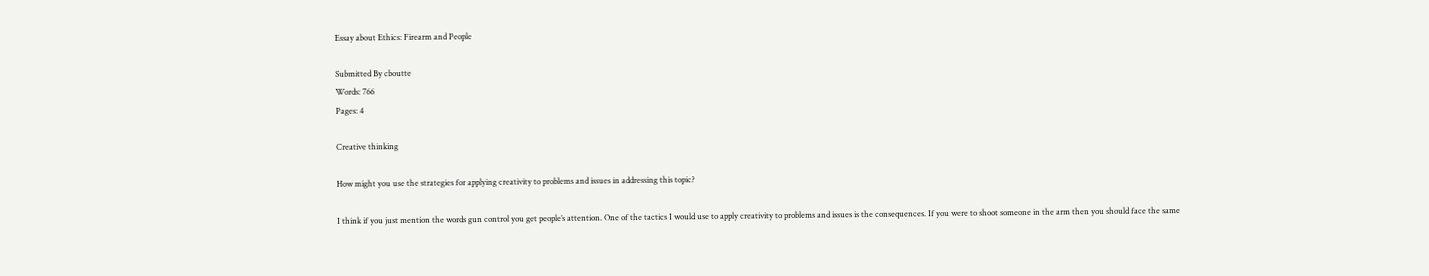Essay about Ethics: Firearm and People

Submitted By cboutte
Words: 766
Pages: 4

Creative thinking

How might you use the strategies for applying creativity to problems and issues in addressing this topic?

I think if you just mention the words gun control you get people’s attention. One of the tactics I would use to apply creativity to problems and issues is the consequences. If you were to shoot someone in the arm then you should face the same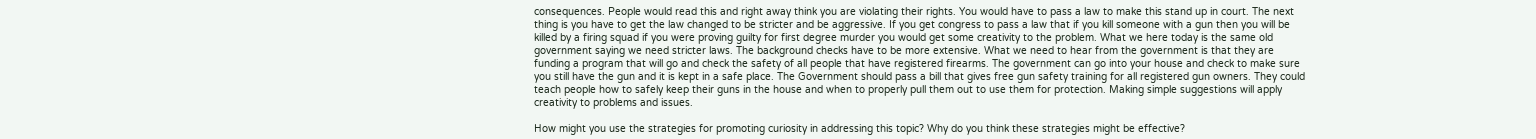consequences. People would read this and right away think you are violating their rights. You would have to pass a law to make this stand up in court. The next thing is you have to get the law changed to be stricter and be aggressive. If you get congress to pass a law that if you kill someone with a gun then you will be killed by a firing squad if you were proving guilty for first degree murder you would get some creativity to the problem. What we here today is the same old government saying we need stricter laws. The background checks have to be more extensive. What we need to hear from the government is that they are funding a program that will go and check the safety of all people that have registered firearms. The government can go into your house and check to make sure you still have the gun and it is kept in a safe place. The Government should pass a bill that gives free gun safety training for all registered gun owners. They could teach people how to safely keep their guns in the house and when to properly pull them out to use them for protection. Making simple suggestions will apply creativity to problems and issues.

How might you use the strategies for promoting curiosity in addressing this topic? Why do you think these strategies might be effective?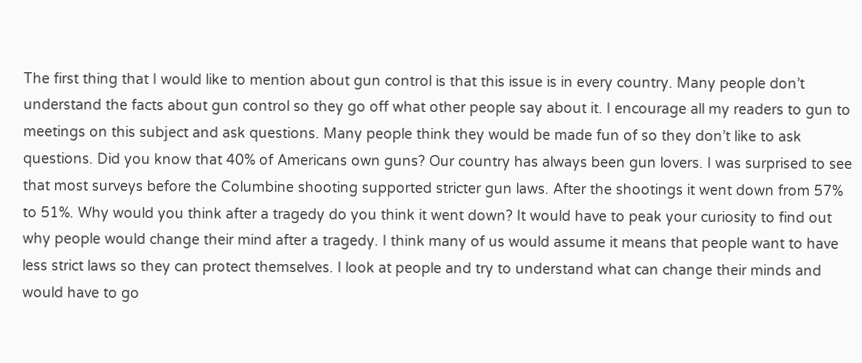The first thing that I would like to mention about gun control is that this issue is in every country. Many people don’t understand the facts about gun control so they go off what other people say about it. I encourage all my readers to gun to meetings on this subject and ask questions. Many people think they would be made fun of so they don’t like to ask questions. Did you know that 40% of Americans own guns? Our country has always been gun lovers. I was surprised to see that most surveys before the Columbine shooting supported stricter gun laws. After the shootings it went down from 57% to 51%. Why would you think after a tragedy do you think it went down? It would have to peak your curiosity to find out why people would change their mind after a tragedy. I think many of us would assume it means that people want to have less strict laws so they can protect themselves. I look at people and try to understand what can change their minds and would have to go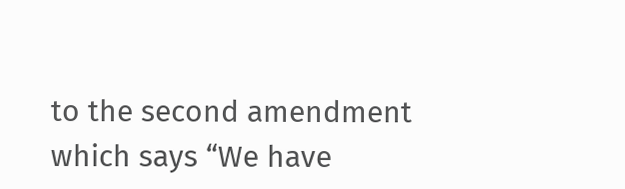to the second amendment which says “We have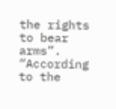the rights to bear arms”. “According to the